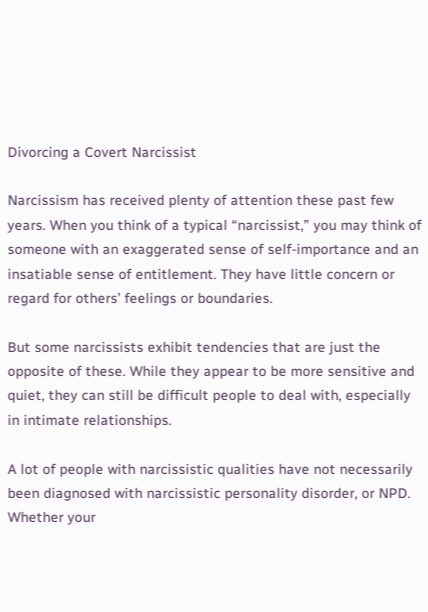Divorcing a Covert Narcissist

Narcissism has received plenty of attention these past few years. When you think of a typical “narcissist,” you may think of someone with an exaggerated sense of self-importance and an insatiable sense of entitlement. They have little concern or regard for others’ feelings or boundaries.

But some narcissists exhibit tendencies that are just the opposite of these. While they appear to be more sensitive and quiet, they can still be difficult people to deal with, especially in intimate relationships.

A lot of people with narcissistic qualities have not necessarily been diagnosed with narcissistic personality disorder, or NPD. Whether your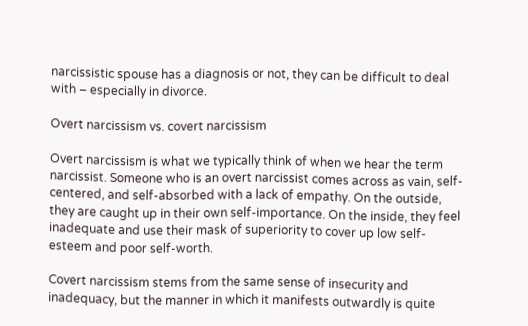narcissistic spouse has a diagnosis or not, they can be difficult to deal with – especially in divorce.

Overt narcissism vs. covert narcissism

Overt narcissism is what we typically think of when we hear the term narcissist. Someone who is an overt narcissist comes across as vain, self-centered, and self-absorbed with a lack of empathy. On the outside, they are caught up in their own self-importance. On the inside, they feel inadequate and use their mask of superiority to cover up low self-esteem and poor self-worth.

Covert narcissism stems from the same sense of insecurity and inadequacy, but the manner in which it manifests outwardly is quite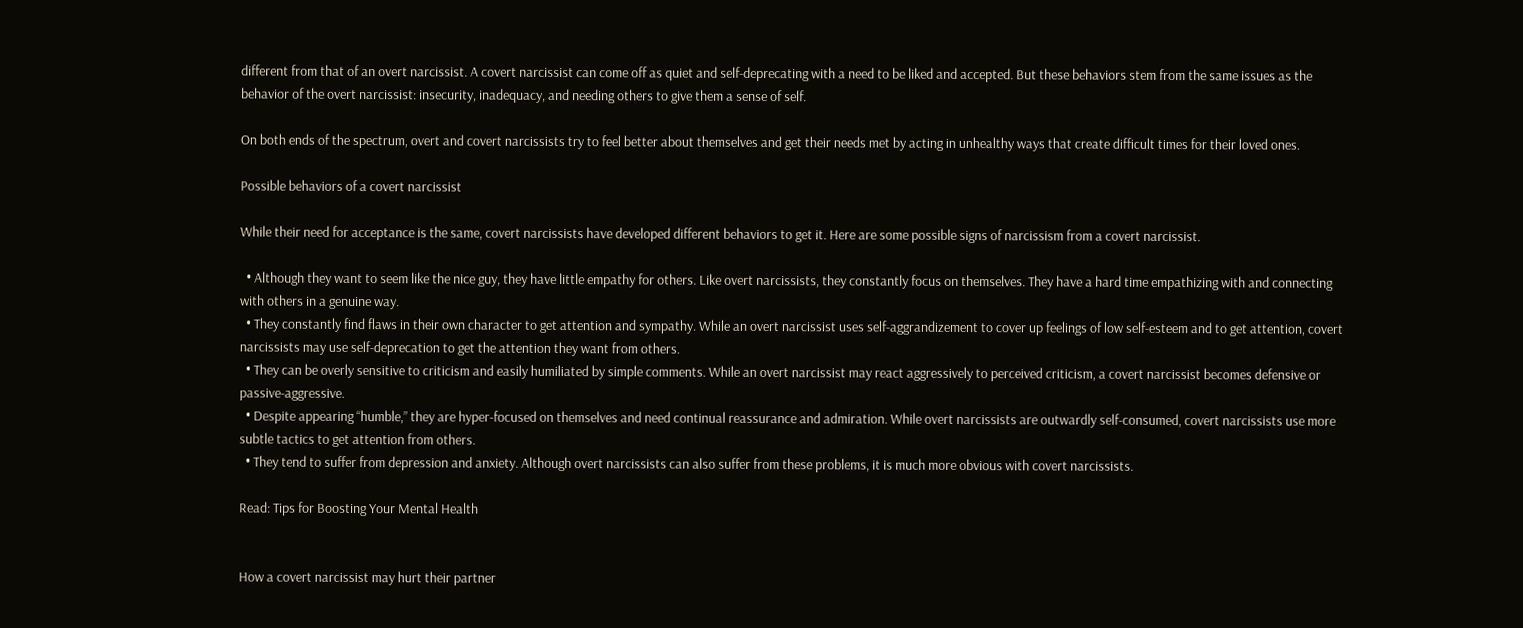different from that of an overt narcissist. A covert narcissist can come off as quiet and self-deprecating with a need to be liked and accepted. But these behaviors stem from the same issues as the behavior of the overt narcissist: insecurity, inadequacy, and needing others to give them a sense of self.

On both ends of the spectrum, overt and covert narcissists try to feel better about themselves and get their needs met by acting in unhealthy ways that create difficult times for their loved ones.

Possible behaviors of a covert narcissist

While their need for acceptance is the same, covert narcissists have developed different behaviors to get it. Here are some possible signs of narcissism from a covert narcissist.

  • Although they want to seem like the nice guy, they have little empathy for others. Like overt narcissists, they constantly focus on themselves. They have a hard time empathizing with and connecting with others in a genuine way.
  • They constantly find flaws in their own character to get attention and sympathy. While an overt narcissist uses self-aggrandizement to cover up feelings of low self-esteem and to get attention, covert narcissists may use self-deprecation to get the attention they want from others.
  • They can be overly sensitive to criticism and easily humiliated by simple comments. While an overt narcissist may react aggressively to perceived criticism, a covert narcissist becomes defensive or passive-aggressive.
  • Despite appearing “humble,” they are hyper-focused on themselves and need continual reassurance and admiration. While overt narcissists are outwardly self-consumed, covert narcissists use more subtle tactics to get attention from others.
  • They tend to suffer from depression and anxiety. Although overt narcissists can also suffer from these problems, it is much more obvious with covert narcissists.

Read: Tips for Boosting Your Mental Health


How a covert narcissist may hurt their partner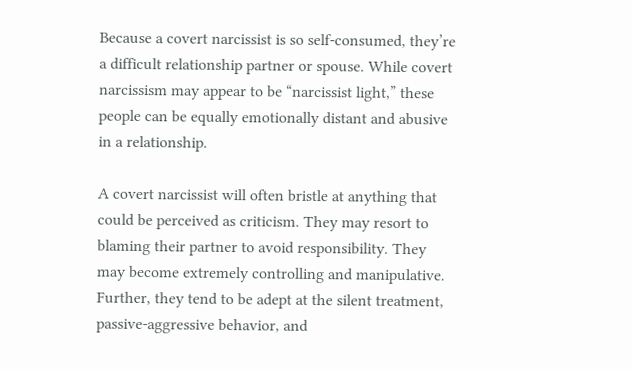Because a covert narcissist is so self-consumed, they’re a difficult relationship partner or spouse. While covert narcissism may appear to be “narcissist light,” these people can be equally emotionally distant and abusive in a relationship.

A covert narcissist will often bristle at anything that could be perceived as criticism. They may resort to blaming their partner to avoid responsibility. They may become extremely controlling and manipulative. Further, they tend to be adept at the silent treatment, passive-aggressive behavior, and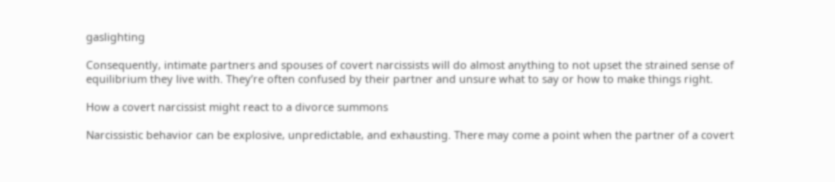gaslighting

Consequently, intimate partners and spouses of covert narcissists will do almost anything to not upset the strained sense of equilibrium they live with. They’re often confused by their partner and unsure what to say or how to make things right.

How a covert narcissist might react to a divorce summons

Narcissistic behavior can be explosive, unpredictable, and exhausting. There may come a point when the partner of a covert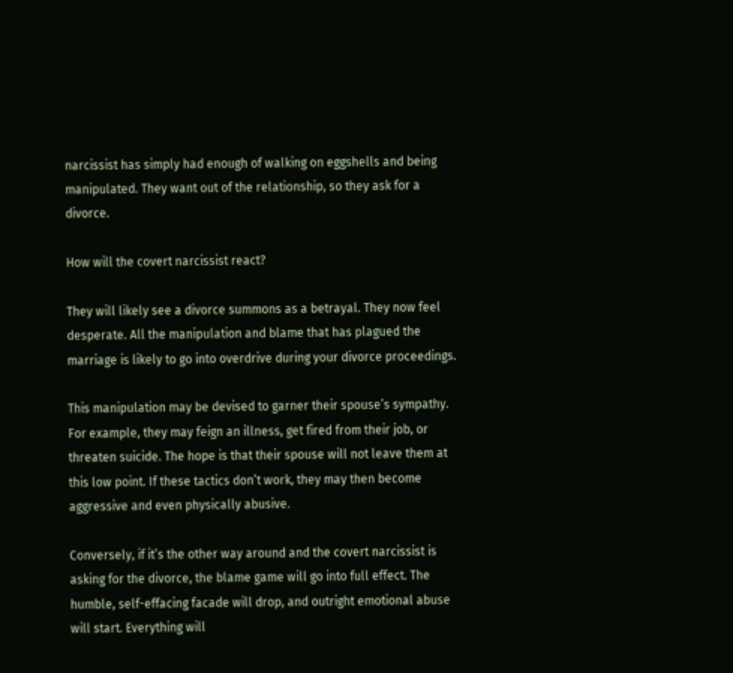narcissist has simply had enough of walking on eggshells and being manipulated. They want out of the relationship, so they ask for a divorce.

How will the covert narcissist react?

They will likely see a divorce summons as a betrayal. They now feel desperate. All the manipulation and blame that has plagued the marriage is likely to go into overdrive during your divorce proceedings.

This manipulation may be devised to garner their spouse’s sympathy. For example, they may feign an illness, get fired from their job, or threaten suicide. The hope is that their spouse will not leave them at this low point. If these tactics don’t work, they may then become aggressive and even physically abusive.

Conversely, if it’s the other way around and the covert narcissist is asking for the divorce, the blame game will go into full effect. The humble, self-effacing facade will drop, and outright emotional abuse will start. Everything will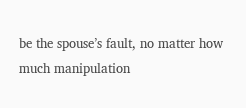be the spouse’s fault, no matter how much manipulation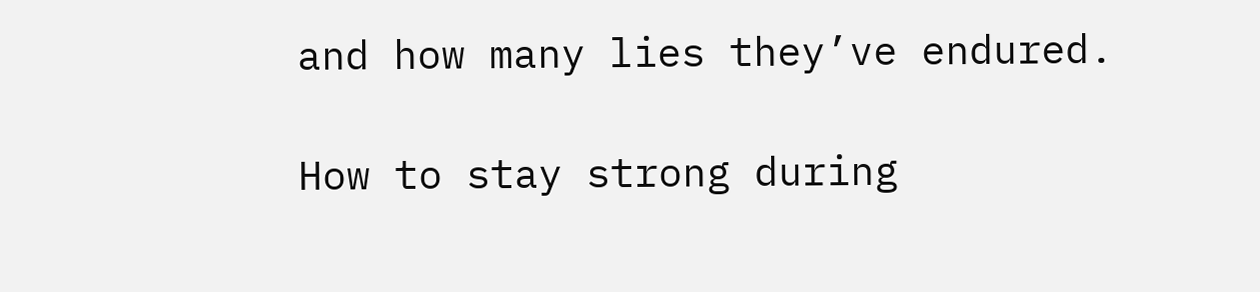and how many lies they’ve endured.

How to stay strong during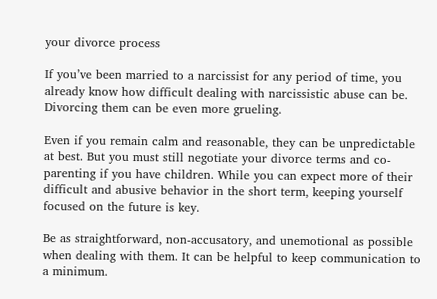your divorce process

If you’ve been married to a narcissist for any period of time, you already know how difficult dealing with narcissistic abuse can be. Divorcing them can be even more grueling.

Even if you remain calm and reasonable, they can be unpredictable at best. But you must still negotiate your divorce terms and co-parenting if you have children. While you can expect more of their difficult and abusive behavior in the short term, keeping yourself focused on the future is key.

Be as straightforward, non-accusatory, and unemotional as possible when dealing with them. It can be helpful to keep communication to a minimum.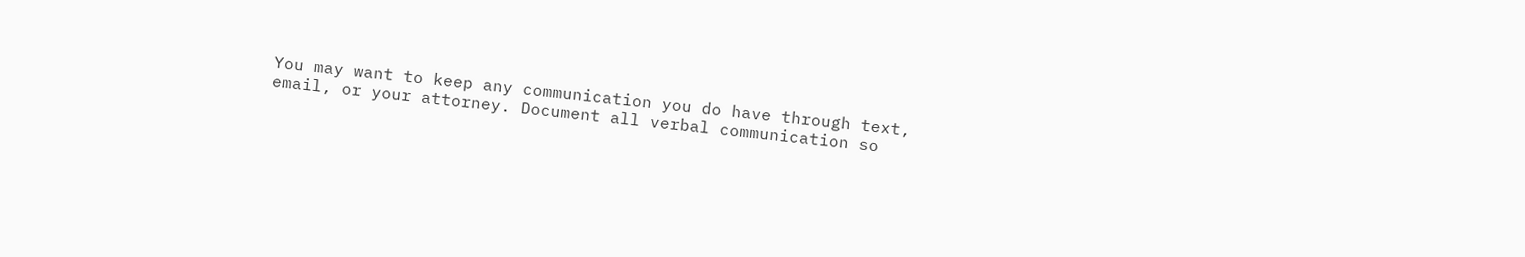You may want to keep any communication you do have through text, email, or your attorney. Document all verbal communication so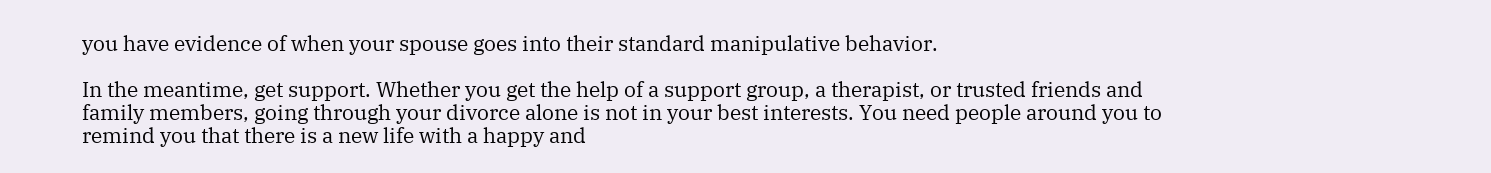you have evidence of when your spouse goes into their standard manipulative behavior.

In the meantime, get support. Whether you get the help of a support group, a therapist, or trusted friends and family members, going through your divorce alone is not in your best interests. You need people around you to remind you that there is a new life with a happy and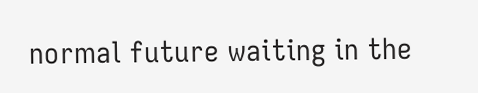normal future waiting in the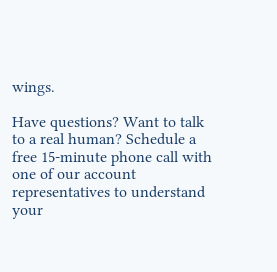wings.

Have questions? Want to talk to a real human? Schedule a free 15-minute phone call with one of our account representatives to understand your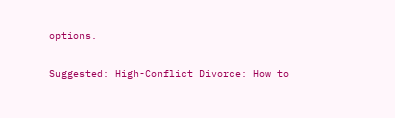options.

Suggested: High-Conflict Divorce: How to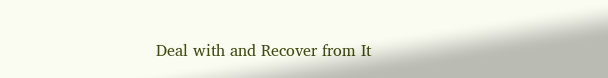Deal with and Recover from It